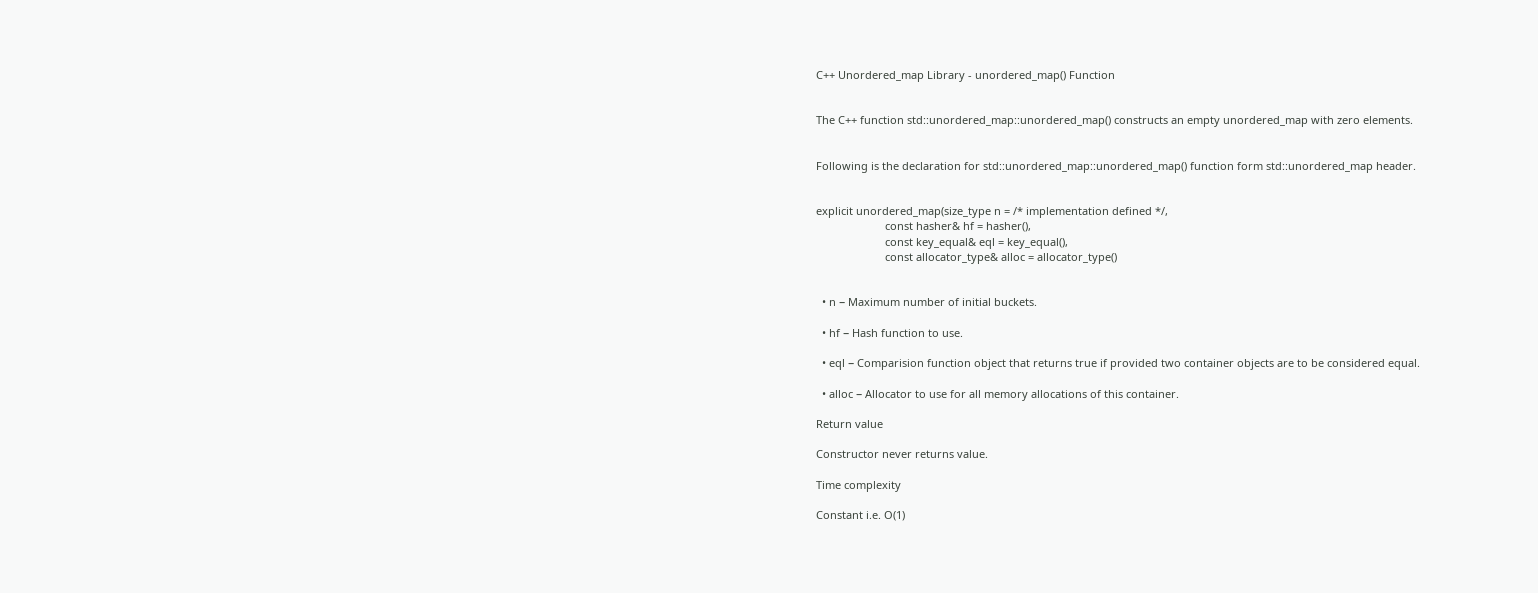C++ Unordered_map Library - unordered_map() Function


The C++ function std::unordered_map::unordered_map() constructs an empty unordered_map with zero elements.


Following is the declaration for std::unordered_map::unordered_map() function form std::unordered_map header.


explicit unordered_map(size_type n = /* implementation defined */,
                       const hasher& hf = hasher(),
                       const key_equal& eql = key_equal(),
                       const allocator_type& alloc = allocator_type()


  • n − Maximum number of initial buckets.

  • hf − Hash function to use.

  • eql − Comparision function object that returns true if provided two container objects are to be considered equal.

  • alloc − Allocator to use for all memory allocations of this container.

Return value

Constructor never returns value.

Time complexity

Constant i.e. O(1)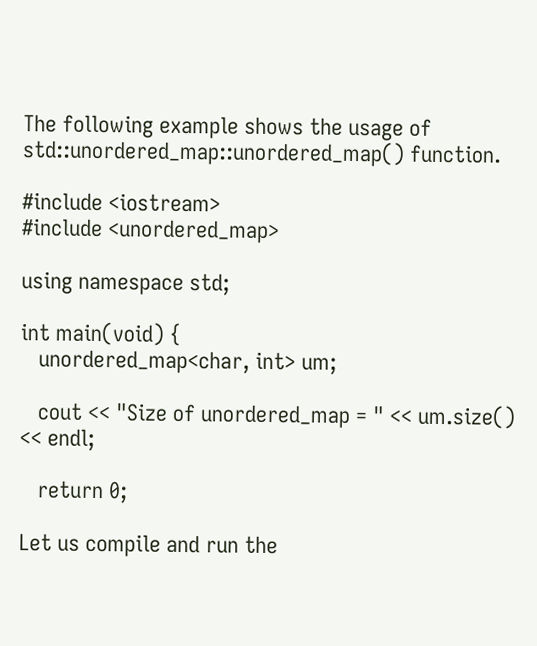The following example shows the usage of std::unordered_map::unordered_map() function.

#include <iostream>
#include <unordered_map>

using namespace std;

int main(void) {
   unordered_map<char, int> um;

   cout << "Size of unordered_map = " << um.size() << endl;

   return 0;

Let us compile and run the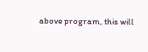above program, this will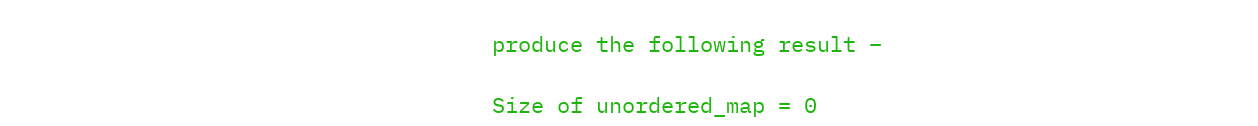produce the following result −

Size of unordered_map = 0